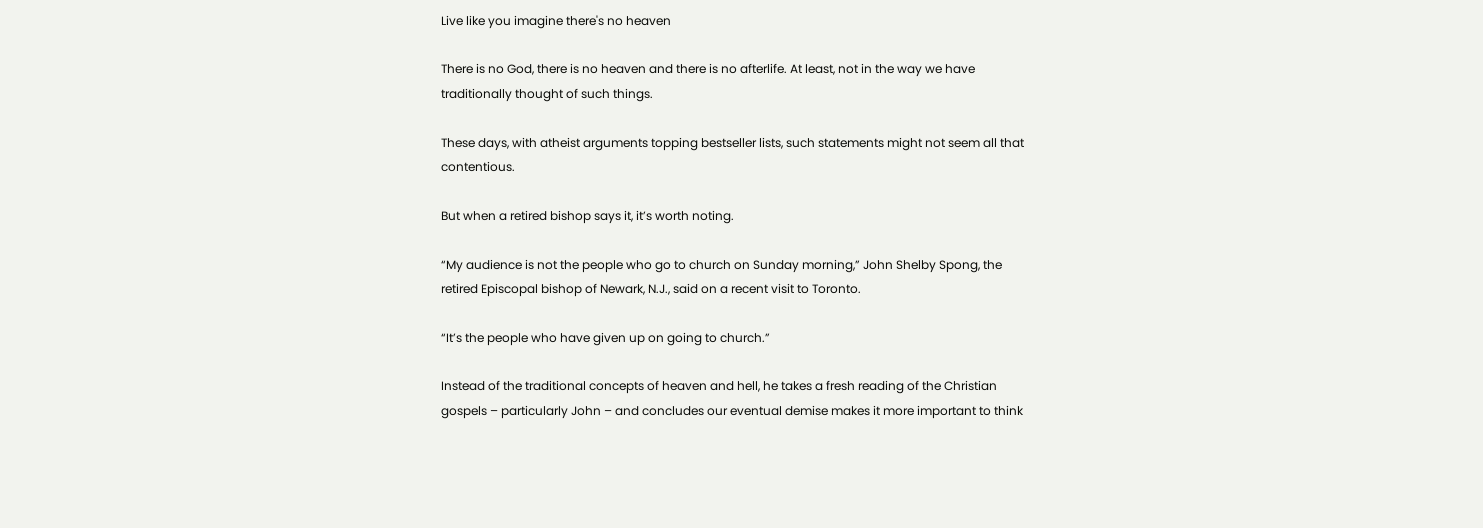Live like you imagine there's no heaven

There is no God, there is no heaven and there is no afterlife. At least, not in the way we have traditionally thought of such things.

These days, with atheist arguments topping bestseller lists, such statements might not seem all that contentious.

But when a retired bishop says it, it’s worth noting.

“My audience is not the people who go to church on Sunday morning,” John Shelby Spong, the retired Episcopal bishop of Newark, N.J., said on a recent visit to Toronto.

“It’s the people who have given up on going to church.”

Instead of the traditional concepts of heaven and hell, he takes a fresh reading of the Christian gospels – particularly John – and concludes our eventual demise makes it more important to think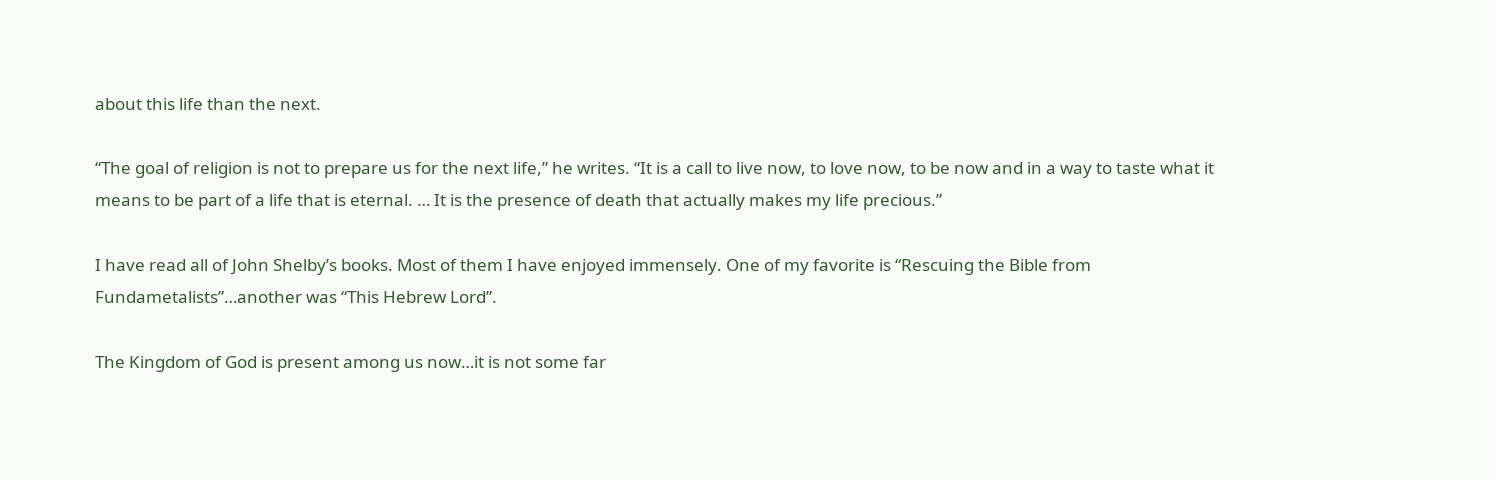about this life than the next.

“The goal of religion is not to prepare us for the next life,” he writes. “It is a call to live now, to love now, to be now and in a way to taste what it means to be part of a life that is eternal. … It is the presence of death that actually makes my life precious.”

I have read all of John Shelby’s books. Most of them I have enjoyed immensely. One of my favorite is “Rescuing the Bible from Fundametalists”…another was “This Hebrew Lord”.

The Kingdom of God is present among us now…it is not some far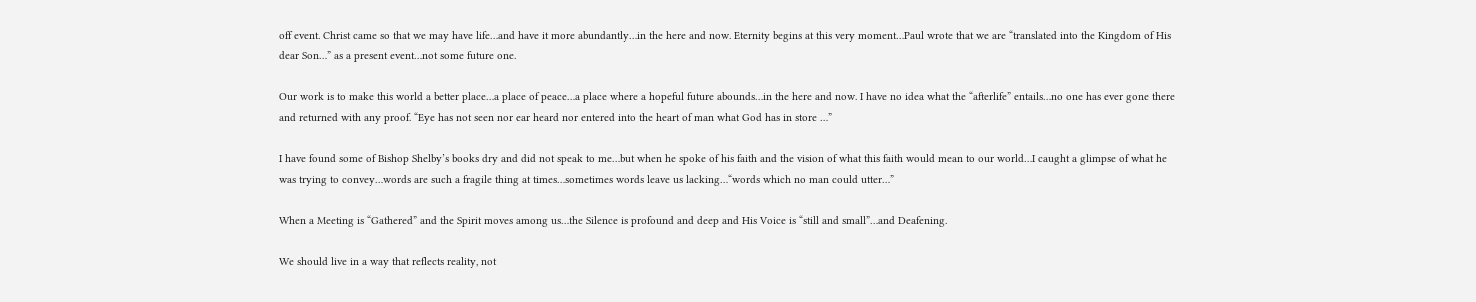off event. Christ came so that we may have life…and have it more abundantly…in the here and now. Eternity begins at this very moment…Paul wrote that we are “translated into the Kingdom of His dear Son…” as a present event…not some future one.

Our work is to make this world a better place…a place of peace…a place where a hopeful future abounds…in the here and now. I have no idea what the “afterlife” entails…no one has ever gone there and returned with any proof. “Eye has not seen nor ear heard nor entered into the heart of man what God has in store …”

I have found some of Bishop Shelby’s books dry and did not speak to me…but when he spoke of his faith and the vision of what this faith would mean to our world…I caught a glimpse of what he was trying to convey…words are such a fragile thing at times…sometimes words leave us lacking…“words which no man could utter…”

When a Meeting is “Gathered” and the Spirit moves among us…the Silence is profound and deep and His Voice is “still and small”…and Deafening.

We should live in a way that reflects reality, not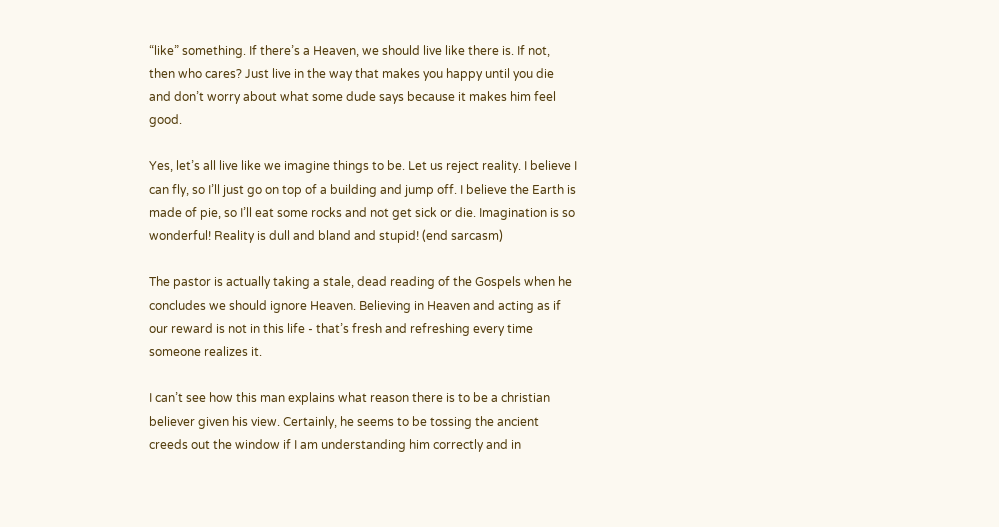“like” something. If there’s a Heaven, we should live like there is. If not, then who cares? Just live in the way that makes you happy until you die and don’t worry about what some dude says because it makes him feel good.

Yes, let’s all live like we imagine things to be. Let us reject reality. I believe I can fly, so I’ll just go on top of a building and jump off. I believe the Earth is made of pie, so I’ll eat some rocks and not get sick or die. Imagination is so wonderful! Reality is dull and bland and stupid! (end sarcasm)

The pastor is actually taking a stale, dead reading of the Gospels when he concludes we should ignore Heaven. Believing in Heaven and acting as if our reward is not in this life - that’s fresh and refreshing every time someone realizes it.

I can’t see how this man explains what reason there is to be a christian believer given his view. Certainly, he seems to be tossing the ancient creeds out the window if I am understanding him correctly and in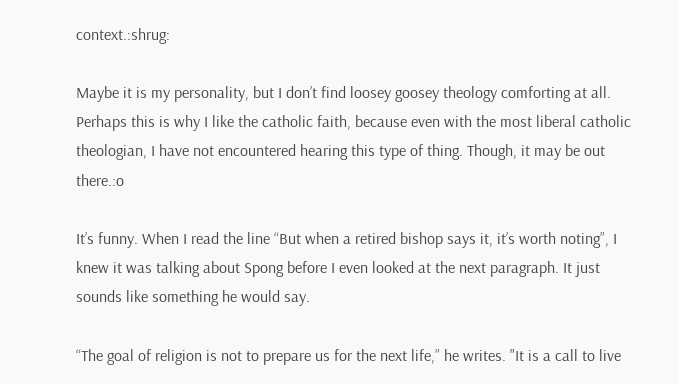context.:shrug:

Maybe it is my personality, but I don’t find loosey goosey theology comforting at all. Perhaps this is why I like the catholic faith, because even with the most liberal catholic theologian, I have not encountered hearing this type of thing. Though, it may be out there.:o

It’s funny. When I read the line “But when a retired bishop says it, it’s worth noting”, I knew it was talking about Spong before I even looked at the next paragraph. It just sounds like something he would say.

“The goal of religion is not to prepare us for the next life,” he writes. "It is a call to live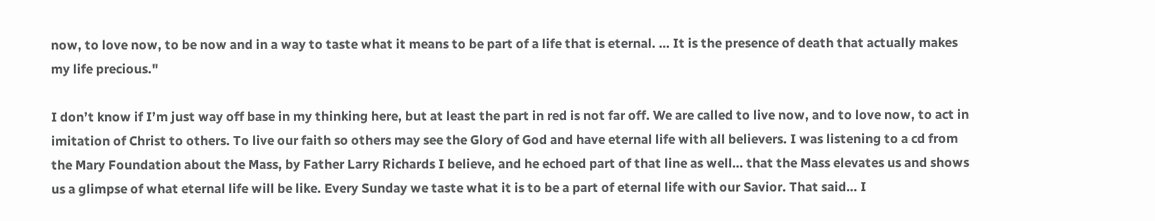now, to love now, to be now and in a way to taste what it means to be part of a life that is eternal. … It is the presence of death that actually makes my life precious."

I don’t know if I’m just way off base in my thinking here, but at least the part in red is not far off. We are called to live now, and to love now, to act in imitation of Christ to others. To live our faith so others may see the Glory of God and have eternal life with all believers. I was listening to a cd from the Mary Foundation about the Mass, by Father Larry Richards I believe, and he echoed part of that line as well… that the Mass elevates us and shows us a glimpse of what eternal life will be like. Every Sunday we taste what it is to be a part of eternal life with our Savior. That said… I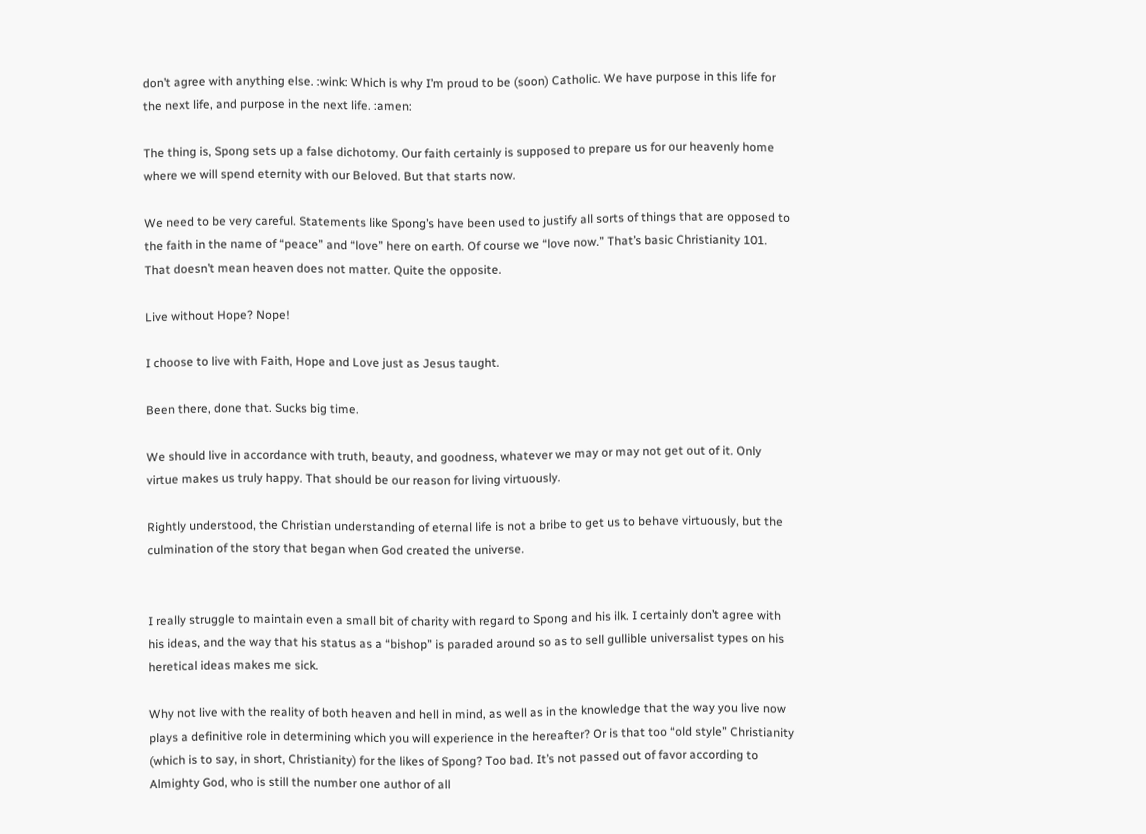don’t agree with anything else. :wink: Which is why I’m proud to be (soon) Catholic. We have purpose in this life for the next life, and purpose in the next life. :amen:

The thing is, Spong sets up a false dichotomy. Our faith certainly is supposed to prepare us for our heavenly home where we will spend eternity with our Beloved. But that starts now.

We need to be very careful. Statements like Spong’s have been used to justify all sorts of things that are opposed to the faith in the name of “peace” and “love” here on earth. Of course we “love now.” That’s basic Christianity 101. That doesn’t mean heaven does not matter. Quite the opposite.

Live without Hope? Nope!

I choose to live with Faith, Hope and Love just as Jesus taught.

Been there, done that. Sucks big time.

We should live in accordance with truth, beauty, and goodness, whatever we may or may not get out of it. Only virtue makes us truly happy. That should be our reason for living virtuously.

Rightly understood, the Christian understanding of eternal life is not a bribe to get us to behave virtuously, but the culmination of the story that began when God created the universe.


I really struggle to maintain even a small bit of charity with regard to Spong and his ilk. I certainly don’t agree with his ideas, and the way that his status as a “bishop” is paraded around so as to sell gullible universalist types on his heretical ideas makes me sick.

Why not live with the reality of both heaven and hell in mind, as well as in the knowledge that the way you live now plays a definitive role in determining which you will experience in the hereafter? Or is that too “old style” Christianity (which is to say, in short, Christianity) for the likes of Spong? Too bad. It’s not passed out of favor according to Almighty God, who is still the number one author of all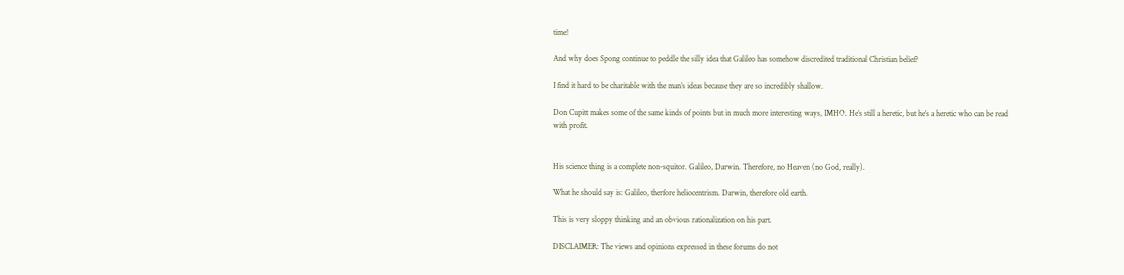time!

And why does Spong continue to peddle the silly idea that Galileo has somehow discredited traditional Christian belief?

I find it hard to be charitable with the man’s ideas because they are so incredibly shallow.

Don Cupitt makes some of the same kinds of points but in much more interesting ways, IMHO. He’s still a heretic, but he’s a heretic who can be read with profit.


His science thing is a complete non-squitor. Galileo, Darwin. Therefore, no Heaven (no God, really).

What he should say is: Galileo, therfore heliocentrism. Darwin, therefore old earth.

This is very sloppy thinking and an obvious rationalization on his part.

DISCLAIMER: The views and opinions expressed in these forums do not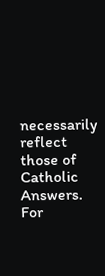necessarily reflect those of Catholic Answers. For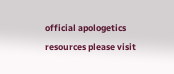official apologetics resources please visit